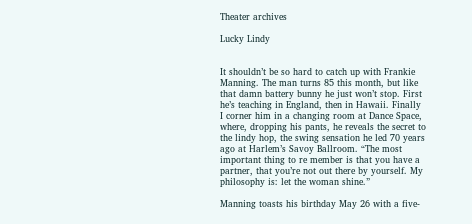Theater archives

Lucky Lindy


It shouldn’t be so hard to catch up with Frankie Manning. The man turns 85 this month, but like that damn battery bunny he just won’t stop. First he’s teaching in England, then in Hawaii. Finally I corner him in a changing room at Dance Space, where, dropping his pants, he reveals the secret to the lindy hop, the swing sensation he led 70 years ago at Harlem’s Savoy Ballroom. “The most important thing to re member is that you have a partner, that you’re not out there by yourself. My philosophy is: let the woman shine.”

Manning toasts his birthday May 26 with a five-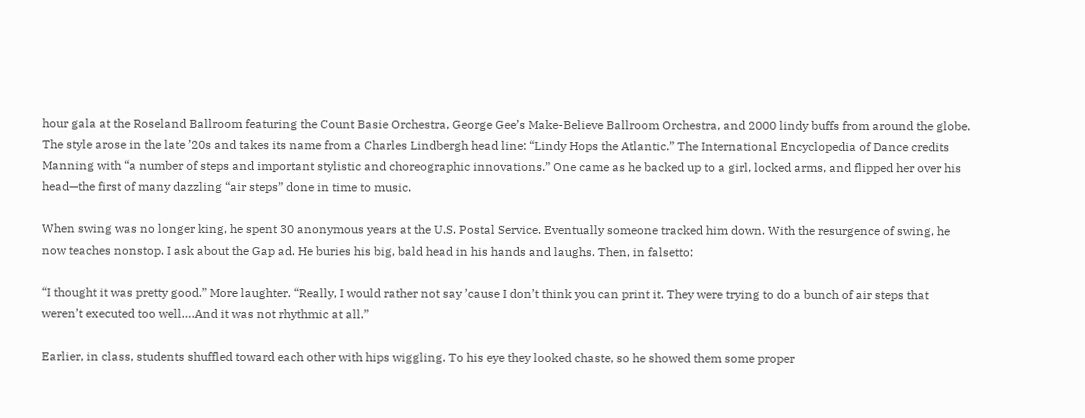hour gala at the Roseland Ballroom featuring the Count Basie Orchestra, George Gee’s Make-Believe Ballroom Orchestra, and 2000 lindy buffs from around the globe. The style arose in the late ’20s and takes its name from a Charles Lindbergh head line: “Lindy Hops the Atlantic.” The International Encyclopedia of Dance credits Manning with “a number of steps and important stylistic and choreographic innovations.” One came as he backed up to a girl, locked arms, and flipped her over his head—the first of many dazzling “air steps” done in time to music.

When swing was no longer king, he spent 30 anonymous years at the U.S. Postal Service. Eventually someone tracked him down. With the resurgence of swing, he now teaches nonstop. I ask about the Gap ad. He buries his big, bald head in his hands and laughs. Then, in falsetto:

“I thought it was pretty good.” More laughter. “Really, I would rather not say ’cause I don’t think you can print it. They were trying to do a bunch of air steps that weren’t executed too well….And it was not rhythmic at all.”

Earlier, in class, students shuffled toward each other with hips wiggling. To his eye they looked chaste, so he showed them some proper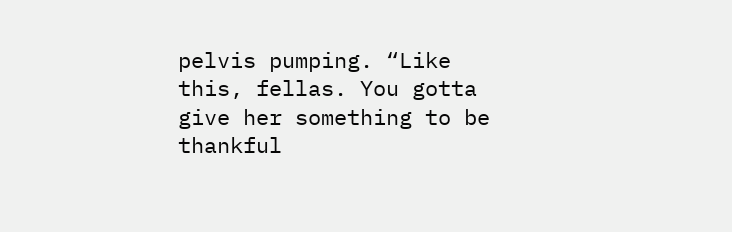pelvis pumping. “Like this, fellas. You gotta give her something to be thankful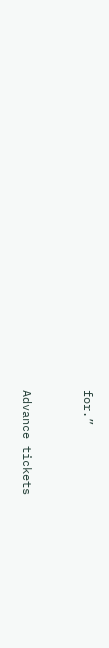for.”


Advance tickets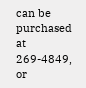can be purchased at 269-4849, or